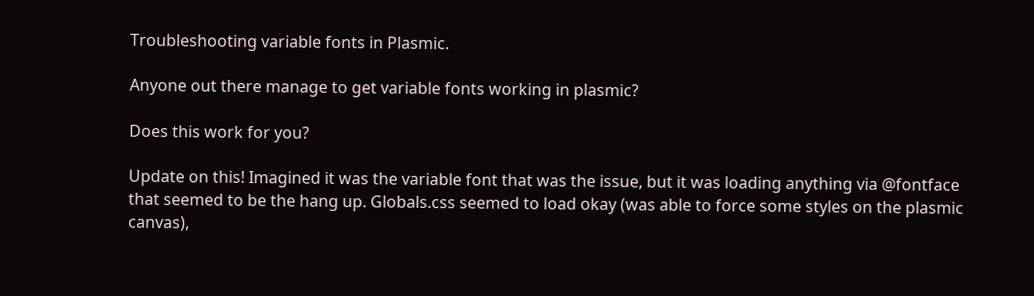Troubleshooting variable fonts in Plasmic.

Anyone out there manage to get variable fonts working in plasmic?

Does this work for you?

Update on this! Imagined it was the variable font that was the issue, but it was loading anything via @fontface that seemed to be the hang up. Globals.css seemed to load okay (was able to force some styles on the plasmic canvas),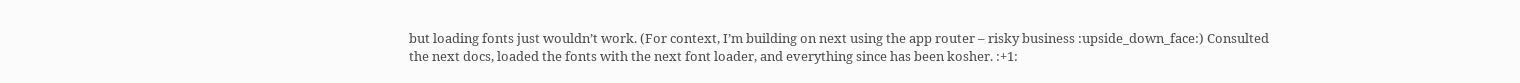but loading fonts just wouldn’t work. (For context, I’m building on next using the app router – risky business :upside_down_face:) Consulted the next docs, loaded the fonts with the next font loader, and everything since has been kosher. :+1: